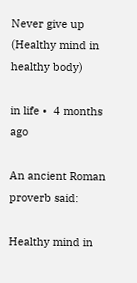Never give up (Healthy mind in healthy body)

in life •  4 months ago

An ancient Roman proverb said:

Healthy mind in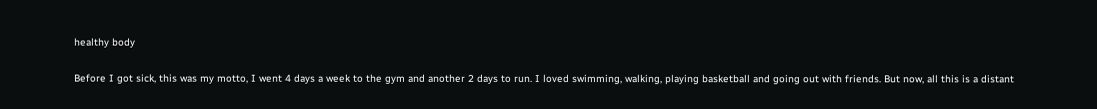healthy body

Before I got sick, this was my motto, I went 4 days a week to the gym and another 2 days to run. I loved swimming, walking, playing basketball and going out with friends. But now, all this is a distant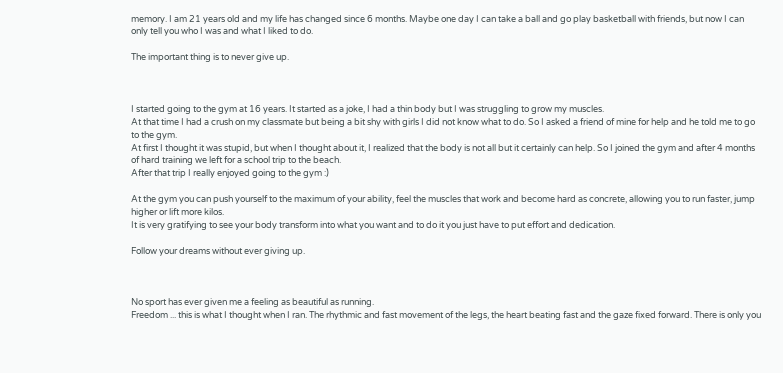memory. I am 21 years old and my life has changed since 6 months. Maybe one day I can take a ball and go play basketball with friends, but now I can only tell you who I was and what I liked to do.

The important thing is to never give up.



I started going to the gym at 16 years. It started as a joke, I had a thin body but I was struggling to grow my muscles.
At that time I had a crush on my classmate but being a bit shy with girls I did not know what to do. So I asked a friend of mine for help and he told me to go to the gym.
At first I thought it was stupid, but when I thought about it, I realized that the body is not all but it certainly can help. So I joined the gym and after 4 months of hard training we left for a school trip to the beach.
After that trip I really enjoyed going to the gym :)

At the gym you can push yourself to the maximum of your ability, feel the muscles that work and become hard as concrete, allowing you to run faster, jump higher or lift more kilos.
It is very gratifying to see your body transform into what you want and to do it you just have to put effort and dedication.

Follow your dreams without ever giving up.



No sport has ever given me a feeling as beautiful as running.
Freedom ... this is what I thought when I ran. The rhythmic and fast movement of the legs, the heart beating fast and the gaze fixed forward. There is only you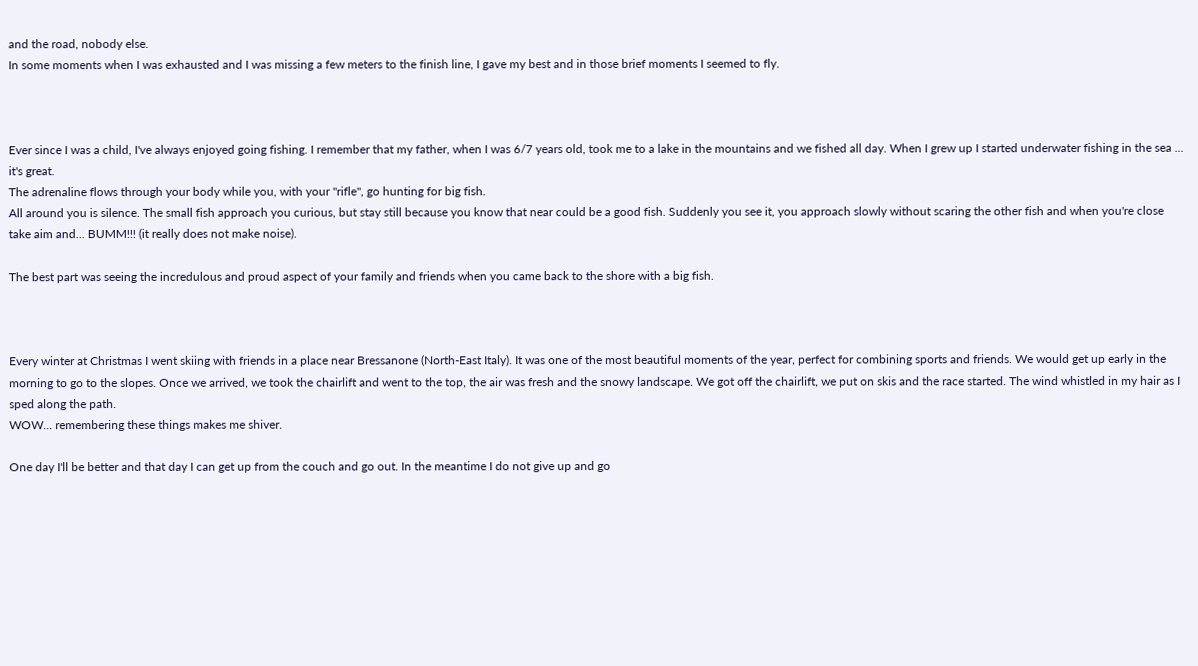and the road, nobody else.
In some moments when I was exhausted and I was missing a few meters to the finish line, I gave my best and in those brief moments I seemed to fly.



Ever since I was a child, I've always enjoyed going fishing. I remember that my father, when I was 6/7 years old, took me to a lake in the mountains and we fished all day. When I grew up I started underwater fishing in the sea ... it's great.
The adrenaline flows through your body while you, with your "rifle", go hunting for big fish.
All around you is silence. The small fish approach you curious, but stay still because you know that near could be a good fish. Suddenly you see it, you approach slowly without scaring the other fish and when you're close take aim and... BUMM!!! (it really does not make noise).

The best part was seeing the incredulous and proud aspect of your family and friends when you came back to the shore with a big fish.



Every winter at Christmas I went skiing with friends in a place near Bressanone (North-East Italy). It was one of the most beautiful moments of the year, perfect for combining sports and friends. We would get up early in the morning to go to the slopes. Once we arrived, we took the chairlift and went to the top, the air was fresh and the snowy landscape. We got off the chairlift, we put on skis and the race started. The wind whistled in my hair as I sped along the path.
WOW... remembering these things makes me shiver.

One day I'll be better and that day I can get up from the couch and go out. In the meantime I do not give up and go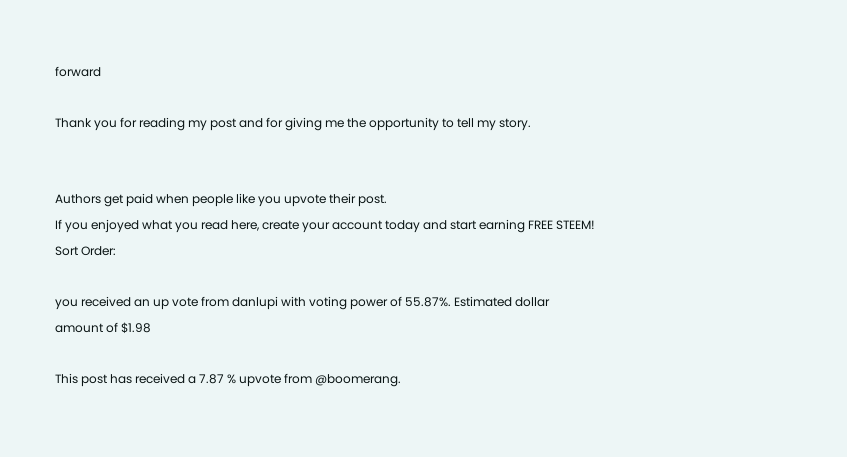forward

Thank you for reading my post and for giving me the opportunity to tell my story.


Authors get paid when people like you upvote their post.
If you enjoyed what you read here, create your account today and start earning FREE STEEM!
Sort Order:

you received an up vote from danlupi with voting power of 55.87%. Estimated dollar amount of $1.98

This post has received a 7.87 % upvote from @boomerang.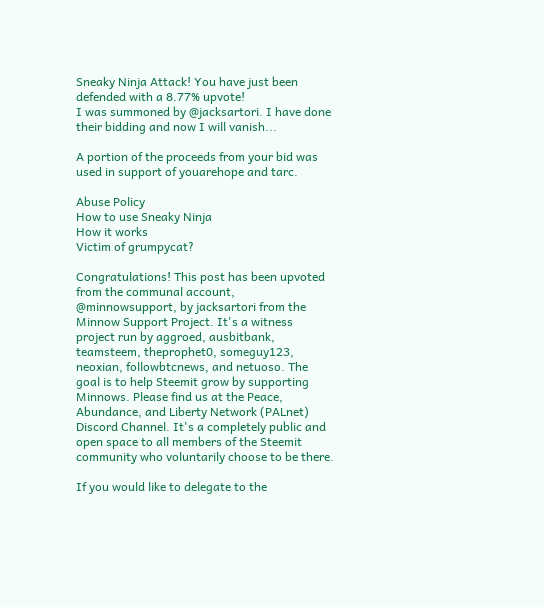Sneaky Ninja Attack! You have just been defended with a 8.77% upvote!
I was summoned by @jacksartori. I have done their bidding and now I will vanish...

A portion of the proceeds from your bid was used in support of youarehope and tarc.

Abuse Policy
How to use Sneaky Ninja
How it works
Victim of grumpycat?

Congratulations! This post has been upvoted from the communal account, @minnowsupport, by jacksartori from the Minnow Support Project. It's a witness project run by aggroed, ausbitbank, teamsteem, theprophet0, someguy123, neoxian, followbtcnews, and netuoso. The goal is to help Steemit grow by supporting Minnows. Please find us at the Peace, Abundance, and Liberty Network (PALnet) Discord Channel. It's a completely public and open space to all members of the Steemit community who voluntarily choose to be there.

If you would like to delegate to the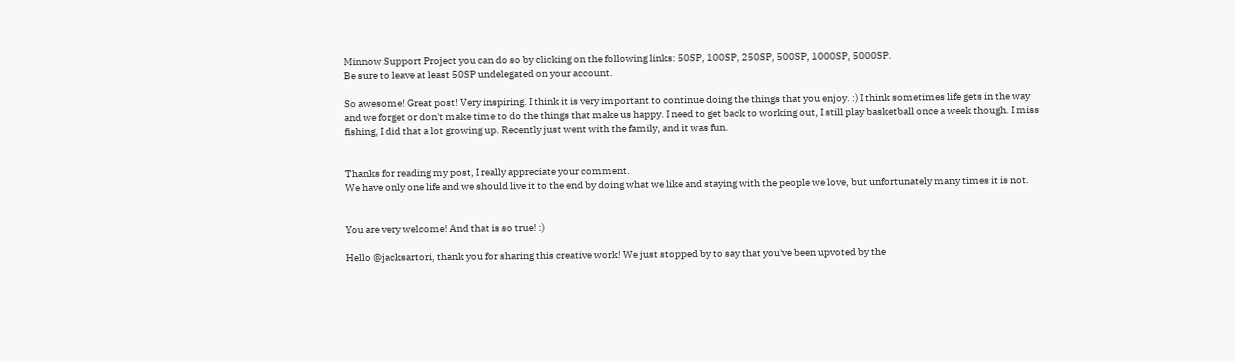Minnow Support Project you can do so by clicking on the following links: 50SP, 100SP, 250SP, 500SP, 1000SP, 5000SP.
Be sure to leave at least 50SP undelegated on your account.

So awesome! Great post! Very inspiring. I think it is very important to continue doing the things that you enjoy. :) I think sometimes life gets in the way and we forget or don't make time to do the things that make us happy. I need to get back to working out, I still play basketball once a week though. I miss fishing, I did that a lot growing up. Recently just went with the family, and it was fun.


Thanks for reading my post, I really appreciate your comment.
We have only one life and we should live it to the end by doing what we like and staying with the people we love, but unfortunately many times it is not.


You are very welcome! And that is so true! :)

Hello @jacksartori, thank you for sharing this creative work! We just stopped by to say that you've been upvoted by the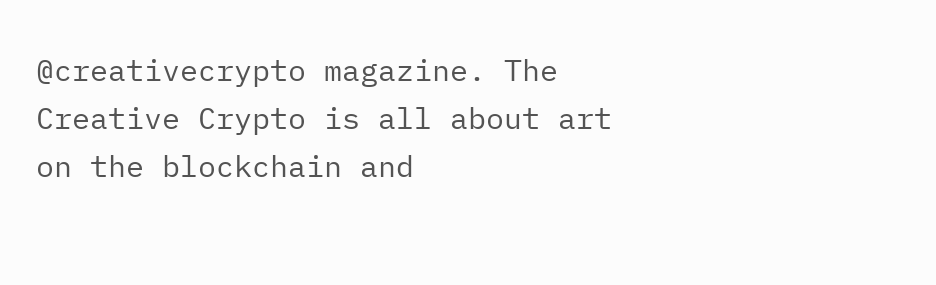@creativecrypto magazine. The Creative Crypto is all about art on the blockchain and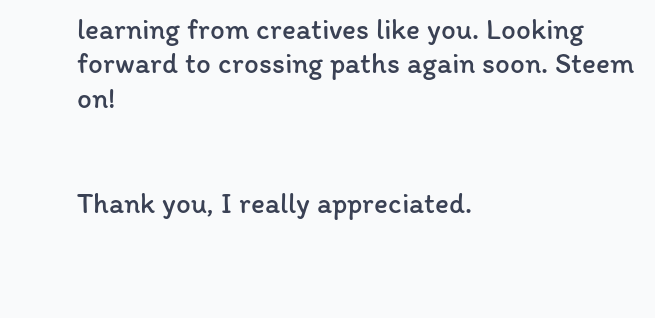learning from creatives like you. Looking forward to crossing paths again soon. Steem on!


Thank you, I really appreciated.